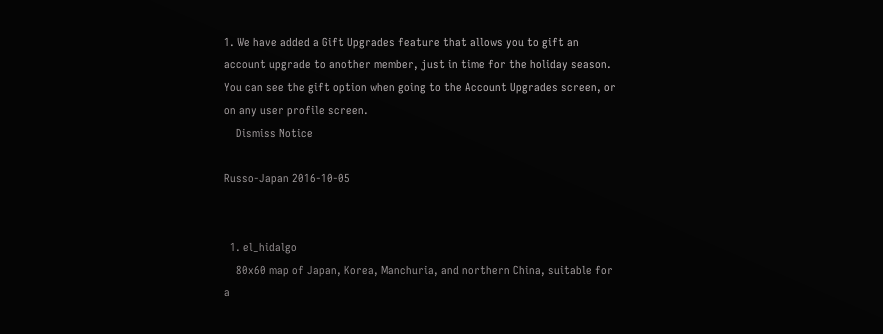1. We have added a Gift Upgrades feature that allows you to gift an account upgrade to another member, just in time for the holiday season. You can see the gift option when going to the Account Upgrades screen, or on any user profile screen.
    Dismiss Notice

Russo-Japan 2016-10-05


  1. el_hidalgo
    80x60 map of Japan, Korea, Manchuria, and northern China, suitable for a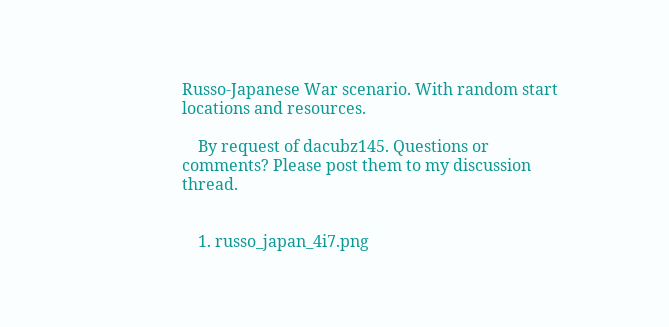Russo-Japanese War scenario. With random start locations and resources.

    By request of dacubz145. Questions or comments? Please post them to my discussion thread.


    1. russo_japan_4i7.png